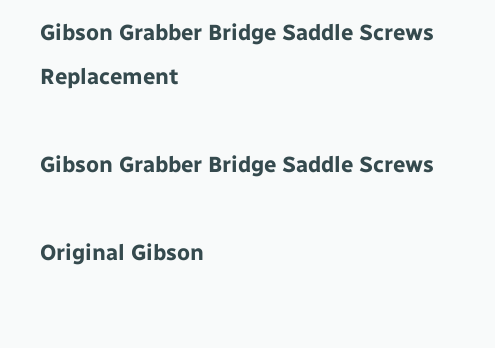Gibson Grabber Bridge Saddle Screws Replacement

Gibson Grabber Bridge Saddle Screws

Original Gibson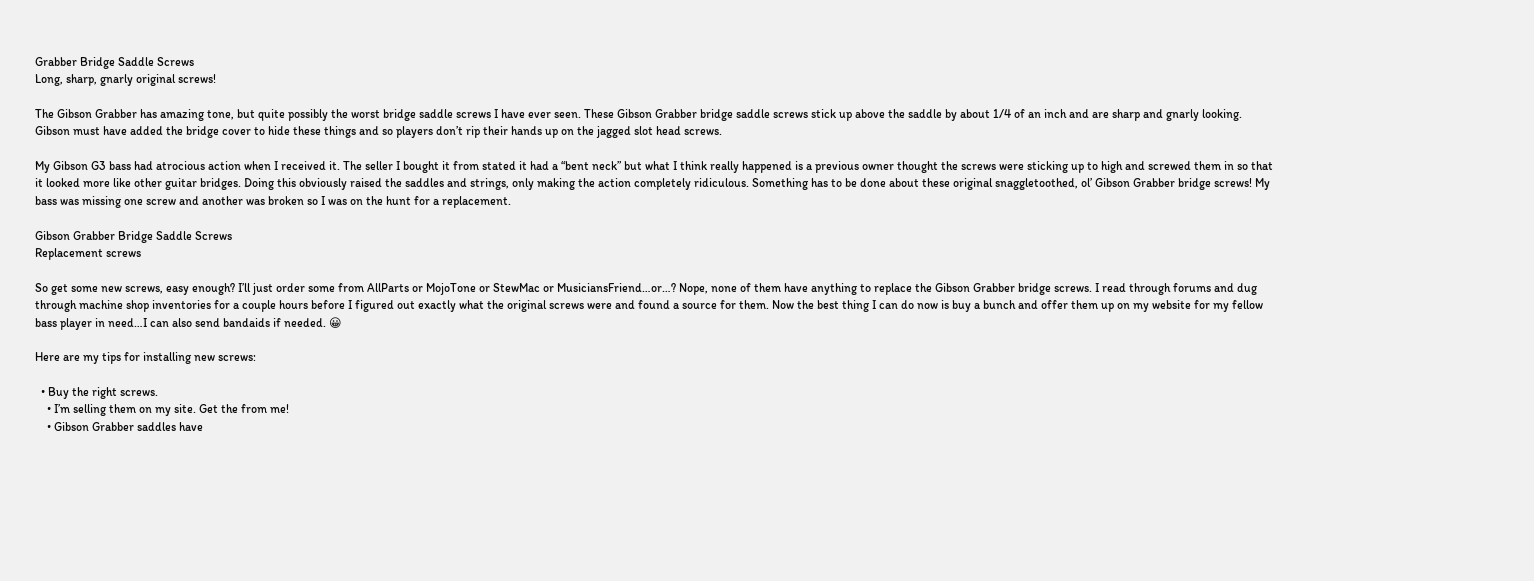Grabber Bridge Saddle Screws
Long, sharp, gnarly original screws!

The Gibson Grabber has amazing tone, but quite possibly the worst bridge saddle screws I have ever seen. These Gibson Grabber bridge saddle screws stick up above the saddle by about 1/4 of an inch and are sharp and gnarly looking. Gibson must have added the bridge cover to hide these things and so players don’t rip their hands up on the jagged slot head screws.

My Gibson G3 bass had atrocious action when I received it. The seller I bought it from stated it had a “bent neck” but what I think really happened is a previous owner thought the screws were sticking up to high and screwed them in so that it looked more like other guitar bridges. Doing this obviously raised the saddles and strings, only making the action completely ridiculous. Something has to be done about these original snaggletoothed, ol’ Gibson Grabber bridge screws! My bass was missing one screw and another was broken so I was on the hunt for a replacement.

Gibson Grabber Bridge Saddle Screws
Replacement screws

So get some new screws, easy enough? I’ll just order some from AllParts or MojoTone or StewMac or MusiciansFriend…or…? Nope, none of them have anything to replace the Gibson Grabber bridge screws. I read through forums and dug through machine shop inventories for a couple hours before I figured out exactly what the original screws were and found a source for them. Now the best thing I can do now is buy a bunch and offer them up on my website for my fellow bass player in need…I can also send bandaids if needed. 😀

Here are my tips for installing new screws:

  • Buy the right screws.
    • I’m selling them on my site. Get the from me!
    • Gibson Grabber saddles have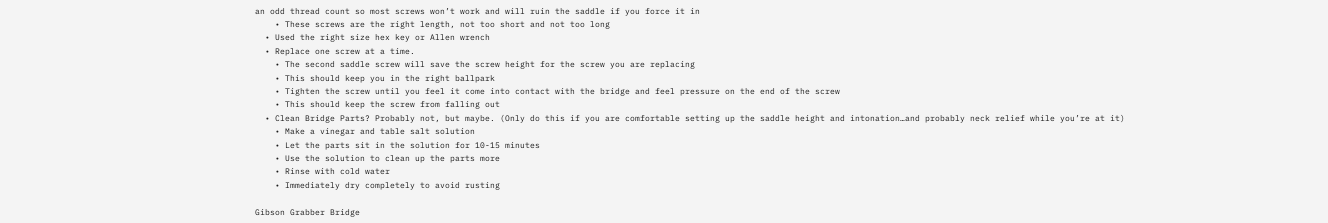an odd thread count so most screws won’t work and will ruin the saddle if you force it in
    • These screws are the right length, not too short and not too long
  • Used the right size hex key or Allen wrench
  • Replace one screw at a time.
    • The second saddle screw will save the screw height for the screw you are replacing
    • This should keep you in the right ballpark
    • Tighten the screw until you feel it come into contact with the bridge and feel pressure on the end of the screw
    • This should keep the screw from falling out
  • Clean Bridge Parts? Probably not, but maybe. (Only do this if you are comfortable setting up the saddle height and intonation…and probably neck relief while you’re at it)
    • Make a vinegar and table salt solution
    • Let the parts sit in the solution for 10-15 minutes
    • Use the solution to clean up the parts more
    • Rinse with cold water
    • Immediately dry completely to avoid rusting

Gibson Grabber Bridge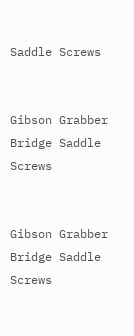Saddle Screws


Gibson Grabber Bridge Saddle Screws


Gibson Grabber Bridge Saddle Screws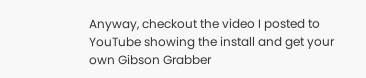Anyway, checkout the video I posted to YouTube showing the install and get your own Gibson Grabber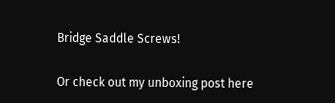Bridge Saddle Screws!

Or check out my unboxing post here